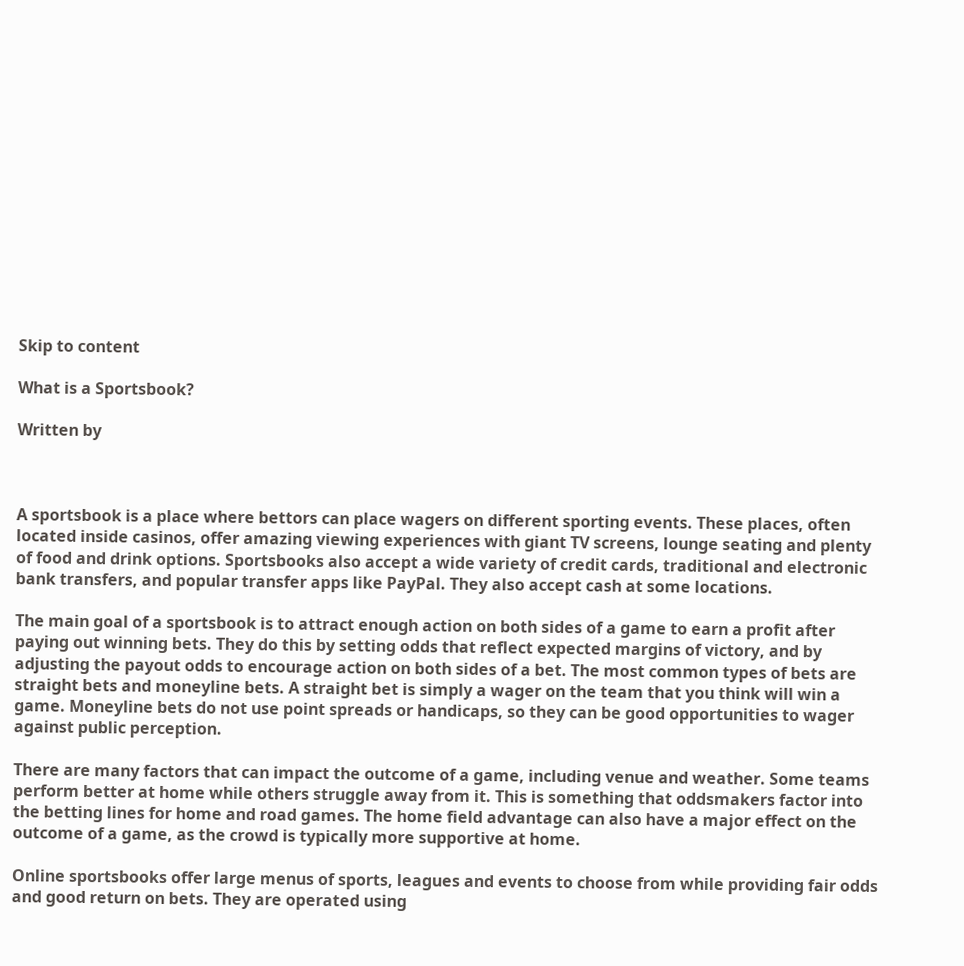Skip to content

What is a Sportsbook?

Written by



A sportsbook is a place where bettors can place wagers on different sporting events. These places, often located inside casinos, offer amazing viewing experiences with giant TV screens, lounge seating and plenty of food and drink options. Sportsbooks also accept a wide variety of credit cards, traditional and electronic bank transfers, and popular transfer apps like PayPal. They also accept cash at some locations.

The main goal of a sportsbook is to attract enough action on both sides of a game to earn a profit after paying out winning bets. They do this by setting odds that reflect expected margins of victory, and by adjusting the payout odds to encourage action on both sides of a bet. The most common types of bets are straight bets and moneyline bets. A straight bet is simply a wager on the team that you think will win a game. Moneyline bets do not use point spreads or handicaps, so they can be good opportunities to wager against public perception.

There are many factors that can impact the outcome of a game, including venue and weather. Some teams perform better at home while others struggle away from it. This is something that oddsmakers factor into the betting lines for home and road games. The home field advantage can also have a major effect on the outcome of a game, as the crowd is typically more supportive at home.

Online sportsbooks offer large menus of sports, leagues and events to choose from while providing fair odds and good return on bets. They are operated using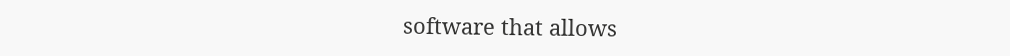software that allows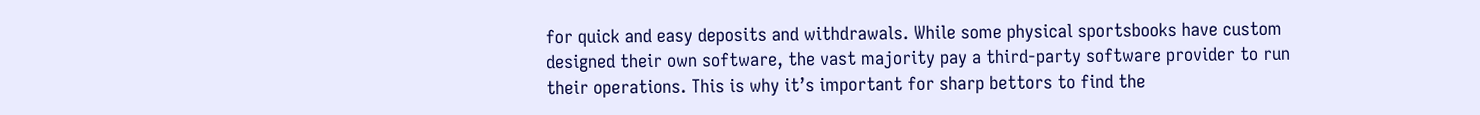for quick and easy deposits and withdrawals. While some physical sportsbooks have custom designed their own software, the vast majority pay a third-party software provider to run their operations. This is why it’s important for sharp bettors to find the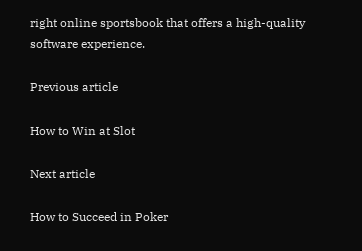right online sportsbook that offers a high-quality software experience.

Previous article

How to Win at Slot

Next article

How to Succeed in Poker